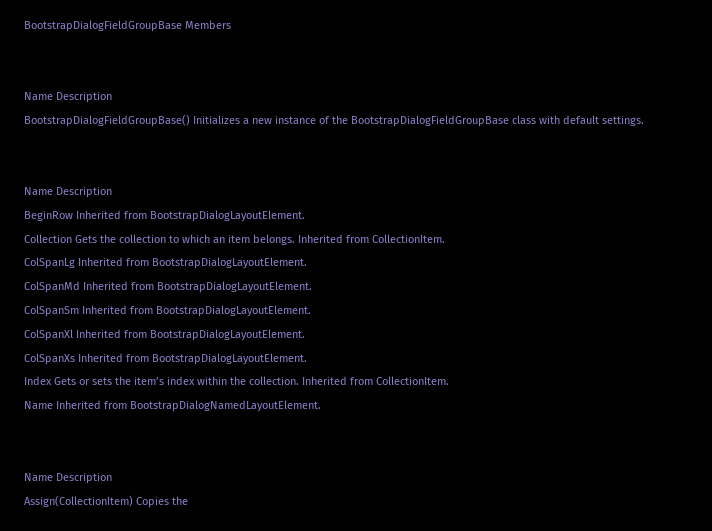BootstrapDialogFieldGroupBase Members


Name Description
BootstrapDialogFieldGroupBase() Initializes a new instance of the BootstrapDialogFieldGroupBase class with default settings.


Name Description
BeginRow Inherited from BootstrapDialogLayoutElement.
Collection Gets the collection to which an item belongs. Inherited from CollectionItem.
ColSpanLg Inherited from BootstrapDialogLayoutElement.
ColSpanMd Inherited from BootstrapDialogLayoutElement.
ColSpanSm Inherited from BootstrapDialogLayoutElement.
ColSpanXl Inherited from BootstrapDialogLayoutElement.
ColSpanXs Inherited from BootstrapDialogLayoutElement.
Index Gets or sets the item’s index within the collection. Inherited from CollectionItem.
Name Inherited from BootstrapDialogNamedLayoutElement.


Name Description
Assign(CollectionItem) Copies the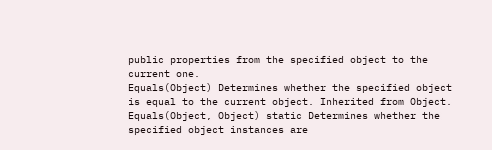public properties from the specified object to the current one.
Equals(Object) Determines whether the specified object is equal to the current object. Inherited from Object.
Equals(Object, Object) static Determines whether the specified object instances are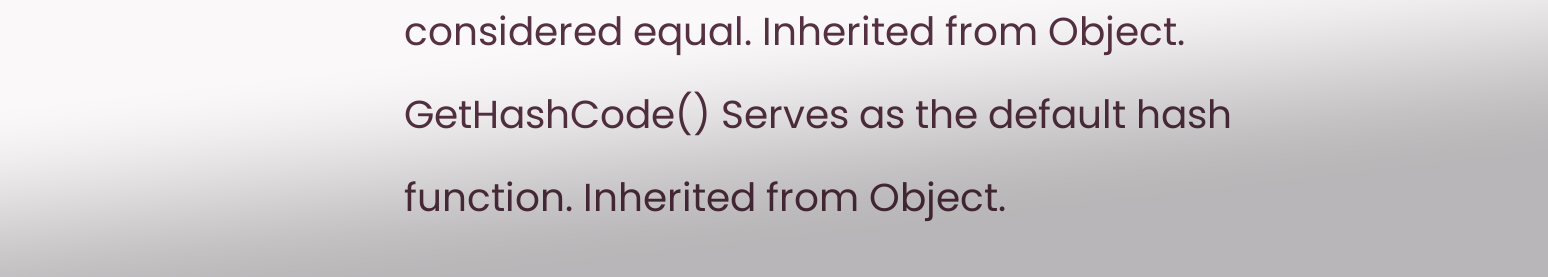considered equal. Inherited from Object.
GetHashCode() Serves as the default hash function. Inherited from Object.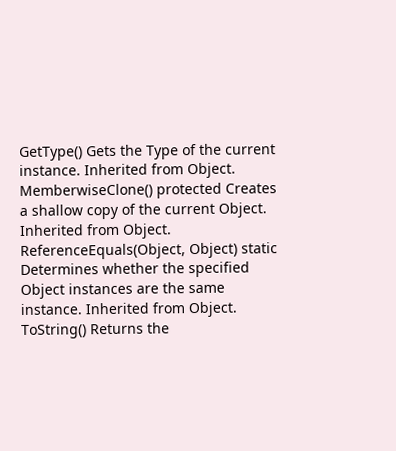GetType() Gets the Type of the current instance. Inherited from Object.
MemberwiseClone() protected Creates a shallow copy of the current Object. Inherited from Object.
ReferenceEquals(Object, Object) static Determines whether the specified Object instances are the same instance. Inherited from Object.
ToString() Returns the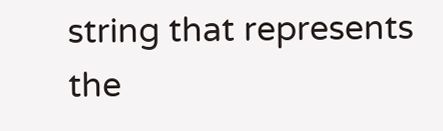string that represents the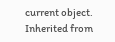current object. Inherited from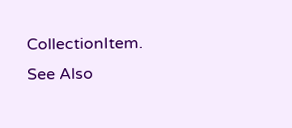CollectionItem.
See Also